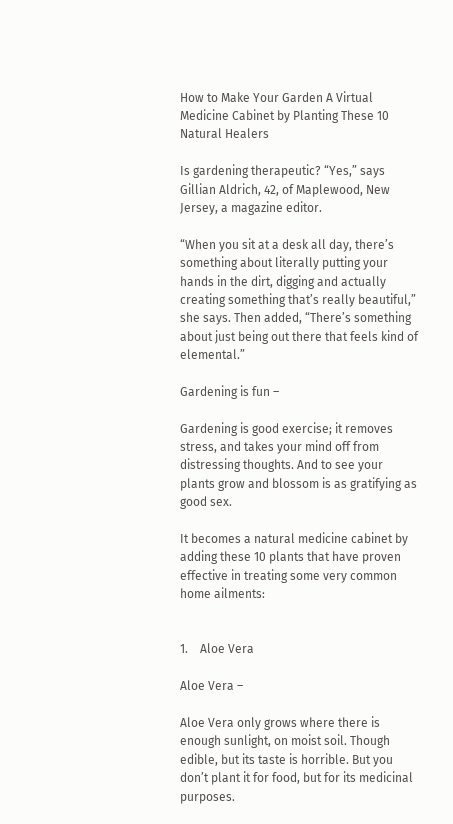How to Make Your Garden A Virtual Medicine Cabinet by Planting These 10 Natural Healers

Is gardening therapeutic? “Yes,” says Gillian Aldrich, 42, of Maplewood, New Jersey, a magazine editor.

“When you sit at a desk all day, there’s something about literally putting your hands in the dirt, digging and actually creating something that’s really beautiful,” she says. Then added, “There’s something about just being out there that feels kind of elemental.”

Gardening is fun –

Gardening is good exercise; it removes stress, and takes your mind off from distressing thoughts. And to see your plants grow and blossom is as gratifying as good sex.

It becomes a natural medicine cabinet by adding these 10 plants that have proven effective in treating some very common home ailments:


1.    Aloe Vera

Aloe Vera –

Aloe Vera only grows where there is enough sunlight, on moist soil. Though edible, but its taste is horrible. But you don’t plant it for food, but for its medicinal purposes.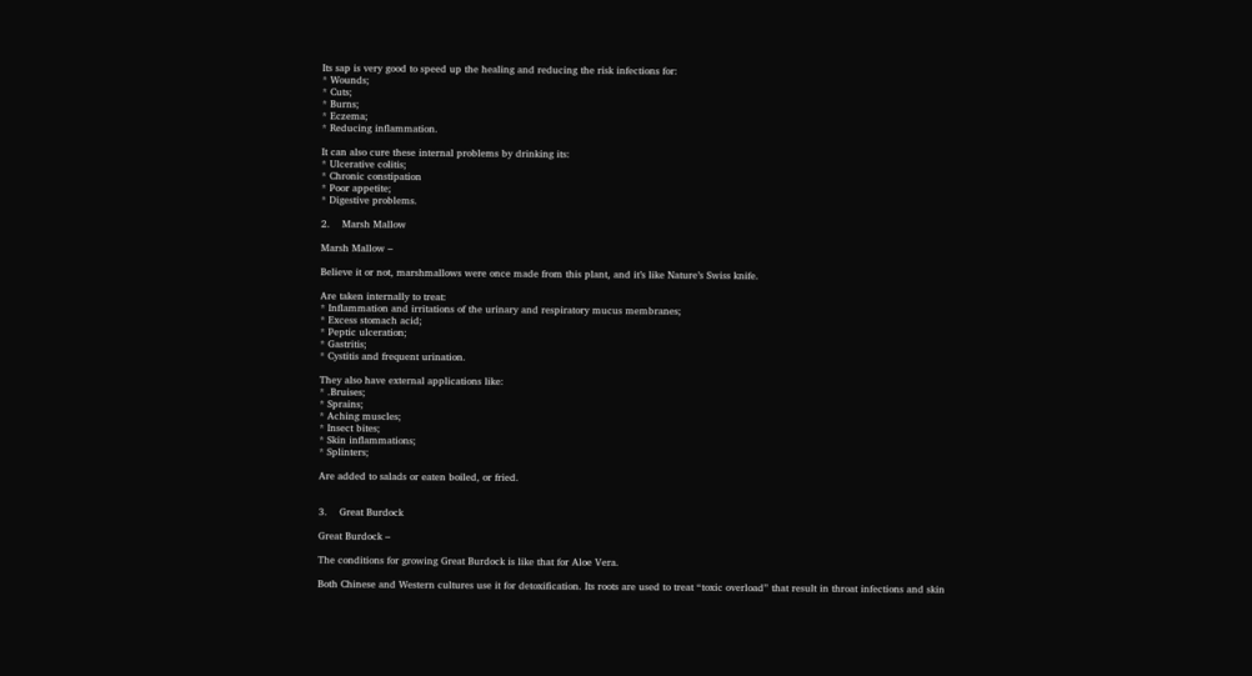Its sap is very good to speed up the healing and reducing the risk infections for:
* Wounds;
* Cuts;
* Burns;
* Eczema;
* Reducing inflammation.

It can also cure these internal problems by drinking its:
* Ulcerative colitis;
* Chronic constipation
* Poor appetite;
* Digestive problems.

2.    Marsh Mallow

Marsh Mallow –

Believe it or not, marshmallows were once made from this plant, and it’s like Nature’s Swiss knife.

Are taken internally to treat:
* Inflammation and irritations of the urinary and respiratory mucus membranes;
* Excess stomach acid;
* Peptic ulceration;
* Gastritis;
* Cystitis and frequent urination.

They also have external applications like:
* .Bruises;
* Sprains;
* Aching muscles;
* Insect bites;
* Skin inflammations;
* Splinters;

Are added to salads or eaten boiled, or fried.


3.    Great Burdock

Great Burdock –

The conditions for growing Great Burdock is like that for Aloe Vera.

Both Chinese and Western cultures use it for detoxification. Its roots are used to treat “toxic overload” that result in throat infections and skin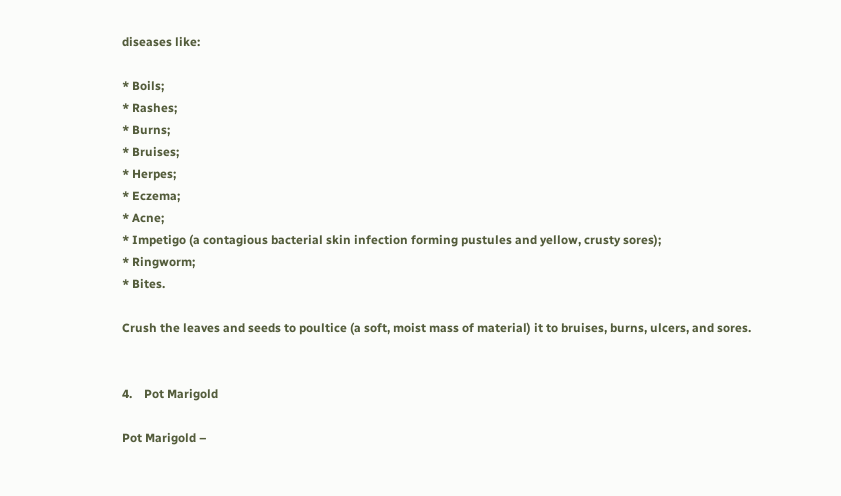diseases like:

* Boils;
* Rashes;
* Burns;
* Bruises;
* Herpes;
* Eczema;
* Acne;
* Impetigo (a contagious bacterial skin infection forming pustules and yellow, crusty sores);
* Ringworm;
* Bites.

Crush the leaves and seeds to poultice (a soft, moist mass of material) it to bruises, burns, ulcers, and sores.


4.    Pot Marigold

Pot Marigold –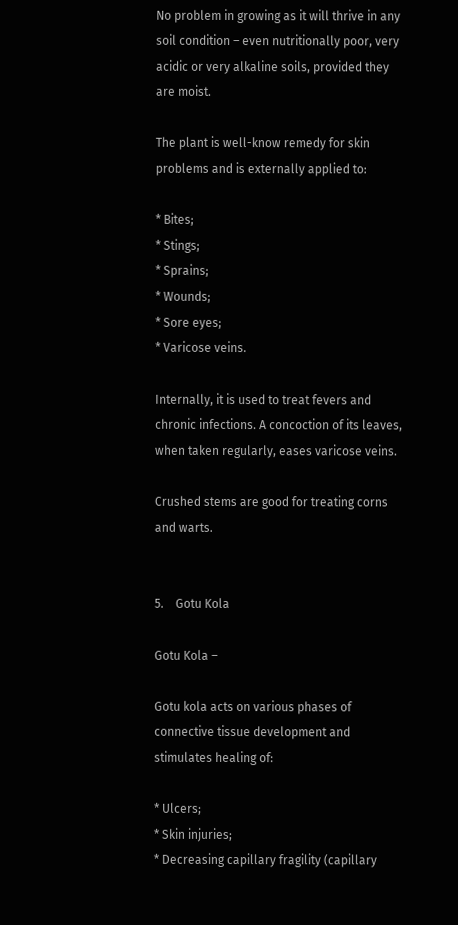No problem in growing as it will thrive in any soil condition – even nutritionally poor, very acidic or very alkaline soils, provided they are moist.

The plant is well-know remedy for skin problems and is externally applied to:

* Bites;
* Stings;
* Sprains;
* Wounds;
* Sore eyes;
* Varicose veins.

Internally, it is used to treat fevers and chronic infections. A concoction of its leaves, when taken regularly, eases varicose veins.

Crushed stems are good for treating corns and warts.


5.    Gotu Kola

Gotu Kola –

Gotu kola acts on various phases of connective tissue development and stimulates healing of:

* Ulcers;
* Skin injuries;
* Decreasing capillary fragility (capillary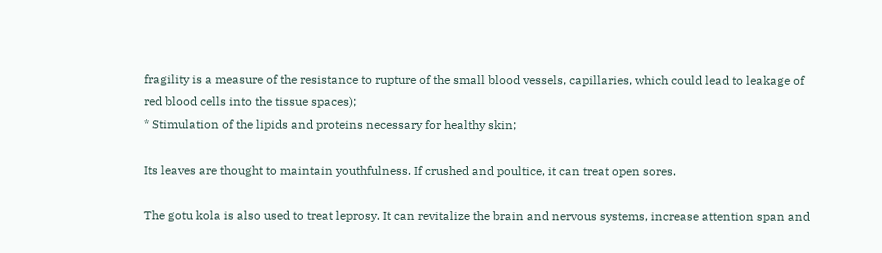fragility is a measure of the resistance to rupture of the small blood vessels, capillaries, which could lead to leakage of red blood cells into the tissue spaces);
* Stimulation of the lipids and proteins necessary for healthy skin;

Its leaves are thought to maintain youthfulness. If crushed and poultice, it can treat open sores.

The gotu kola is also used to treat leprosy. It can revitalize the brain and nervous systems, increase attention span and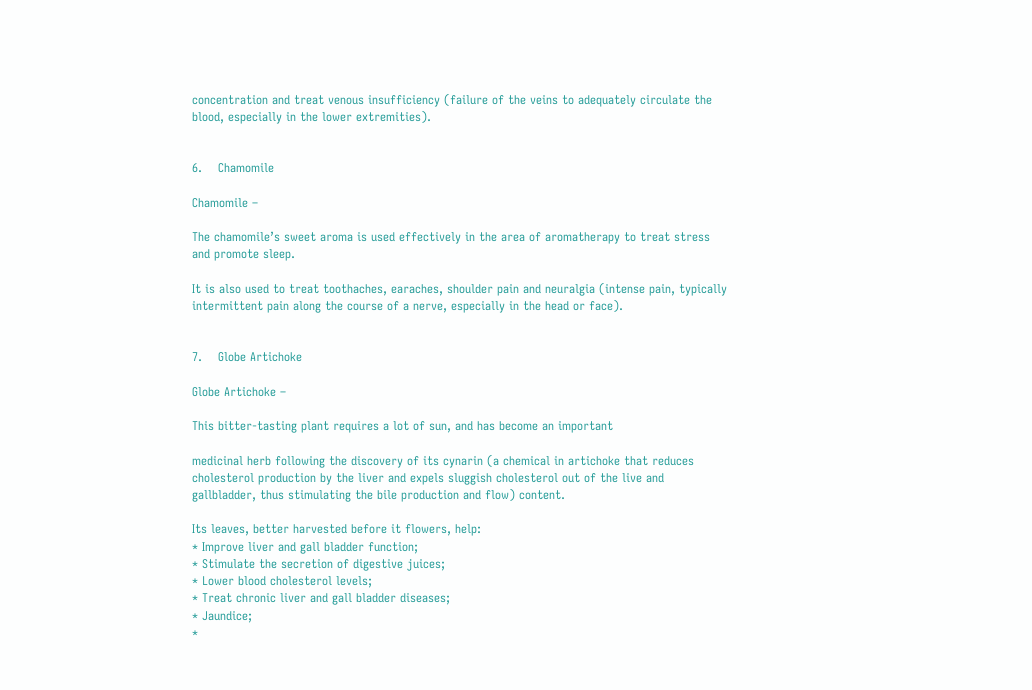concentration and treat venous insufficiency (failure of the veins to adequately circulate the blood, especially in the lower extremities).


6.    Chamomile

Chamomile –

The chamomile’s sweet aroma is used effectively in the area of aromatherapy to treat stress and promote sleep.

It is also used to treat toothaches, earaches, shoulder pain and neuralgia (intense pain, typically intermittent pain along the course of a nerve, especially in the head or face).


7.    Globe Artichoke

Globe Artichoke –

This bitter-tasting plant requires a lot of sun, and has become an important

medicinal herb following the discovery of its cynarin (a chemical in artichoke that reduces cholesterol production by the liver and expels sluggish cholesterol out of the live and gallbladder, thus stimulating the bile production and flow) content.

Its leaves, better harvested before it flowers, help:
* Improve liver and gall bladder function;
* Stimulate the secretion of digestive juices;
* Lower blood cholesterol levels;
* Treat chronic liver and gall bladder diseases;
* Jaundice;
*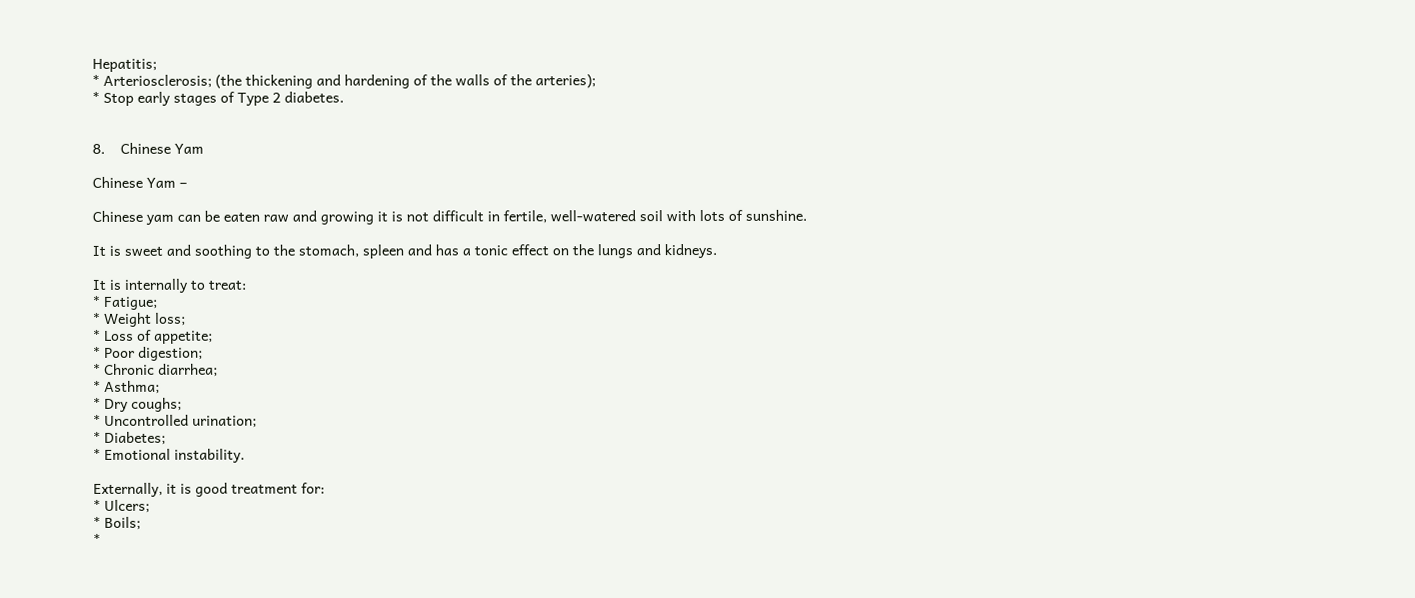Hepatitis;
* Arteriosclerosis; (the thickening and hardening of the walls of the arteries);
* Stop early stages of Type 2 diabetes.


8.    Chinese Yam

Chinese Yam –

Chinese yam can be eaten raw and growing it is not difficult in fertile, well-watered soil with lots of sunshine.

It is sweet and soothing to the stomach, spleen and has a tonic effect on the lungs and kidneys.

It is internally to treat:
* Fatigue;
* Weight loss;
* Loss of appetite;
* Poor digestion;
* Chronic diarrhea;
* Asthma;
* Dry coughs;
* Uncontrolled urination;
* Diabetes;
* Emotional instability.

Externally, it is good treatment for:
* Ulcers;
* Boils;
*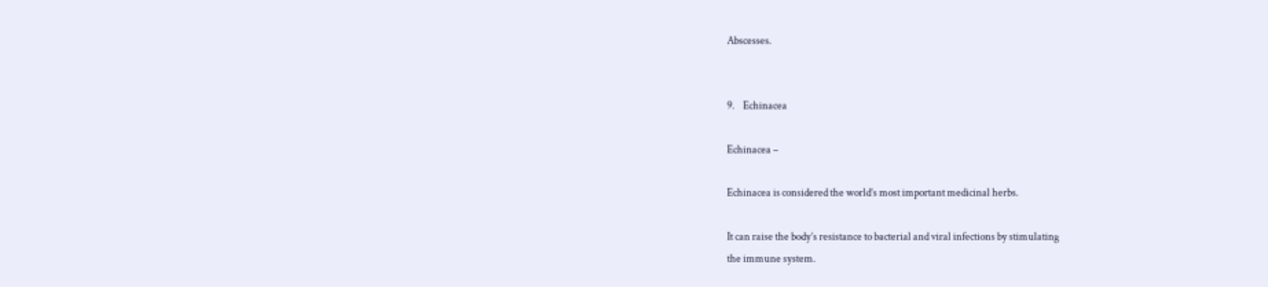Abscesses.


9.    Echinacea

Echinacea –

Echinacea is considered the world’s most important medicinal herbs.

It can raise the body’s resistance to bacterial and viral infections by stimulating
the immune system.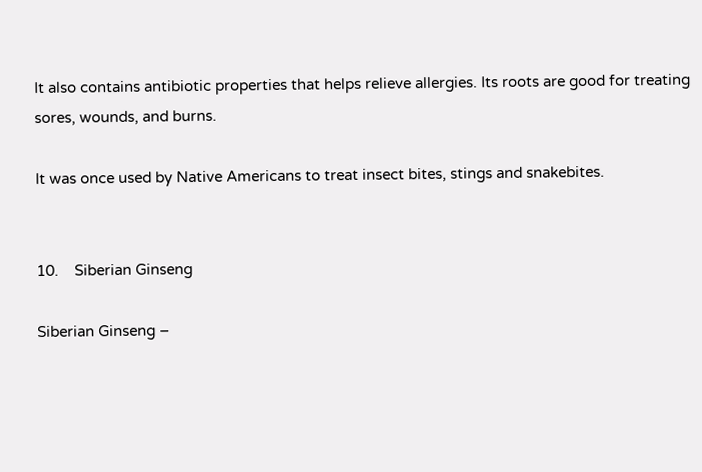It also contains antibiotic properties that helps relieve allergies. Its roots are good for treating sores, wounds, and burns.

It was once used by Native Americans to treat insect bites, stings and snakebites.


10.    Siberian Ginseng

Siberian Ginseng –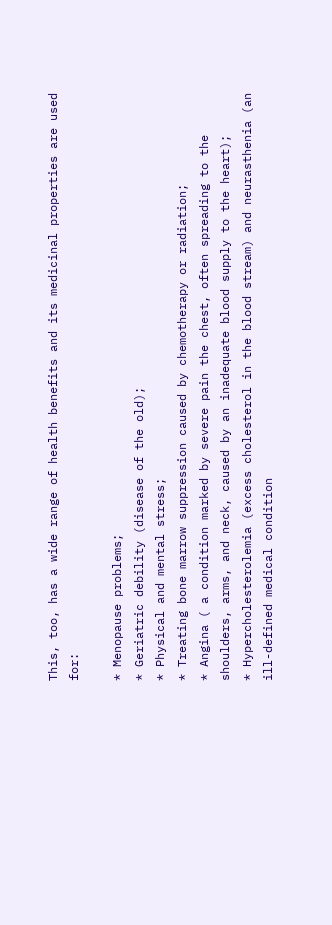This, too, has a wide range of health benefits and its medicinal properties are used for:

* Menopause problems;
* Geriatric debility (disease of the old);
* Physical and mental stress;
* Treating bone marrow suppression caused by chemotherapy or radiation;
* Angina ( a condition marked by severe pain the chest, often spreading to the shoulders, arms, and neck, caused by an inadequate blood supply to the heart);
* Hypercholesterolemia (excess cholesterol in the blood stream) and neurasthenia (an ill-defined medical condition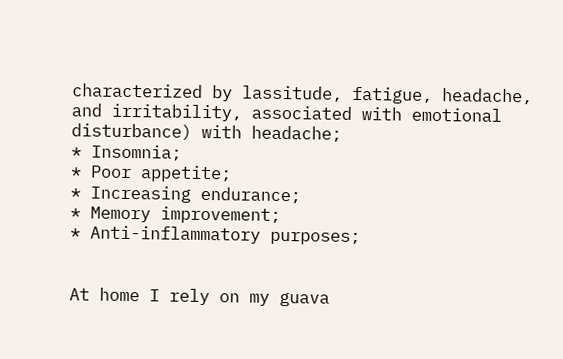characterized by lassitude, fatigue, headache, and irritability, associated with emotional disturbance) with headache;
* Insomnia;
* Poor appetite;
* Increasing endurance;
* Memory improvement;
* Anti-inflammatory purposes;


At home I rely on my guava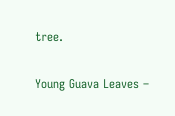tree.

Young Guava Leaves –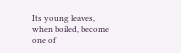Its young leaves, when boiled, become one of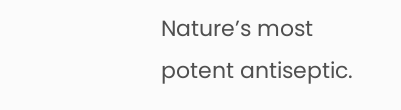Nature’s most potent antiseptic.